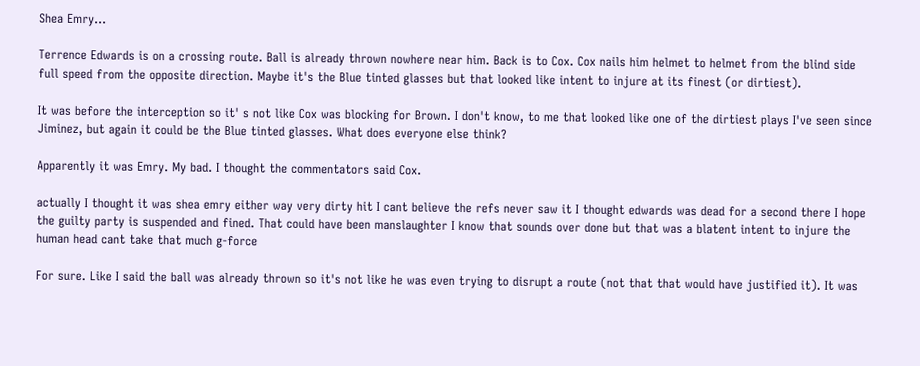Shea Emry...

Terrence Edwards is on a crossing route. Ball is already thrown nowhere near him. Back is to Cox. Cox nails him helmet to helmet from the blind side full speed from the opposite direction. Maybe it's the Blue tinted glasses but that looked like intent to injure at its finest (or dirtiest).

It was before the interception so it' s not like Cox was blocking for Brown. I don't know, to me that looked like one of the dirtiest plays I've seen since Jiminez, but again it could be the Blue tinted glasses. What does everyone else think?

Apparently it was Emry. My bad. I thought the commentators said Cox.

actually I thought it was shea emry either way very dirty hit I cant believe the refs never saw it I thought edwards was dead for a second there I hope the guilty party is suspended and fined. That could have been manslaughter I know that sounds over done but that was a blatent intent to injure the human head cant take that much g-force

For sure. Like I said the ball was already thrown so it's not like he was even trying to disrupt a route (not that that would have justified it). It was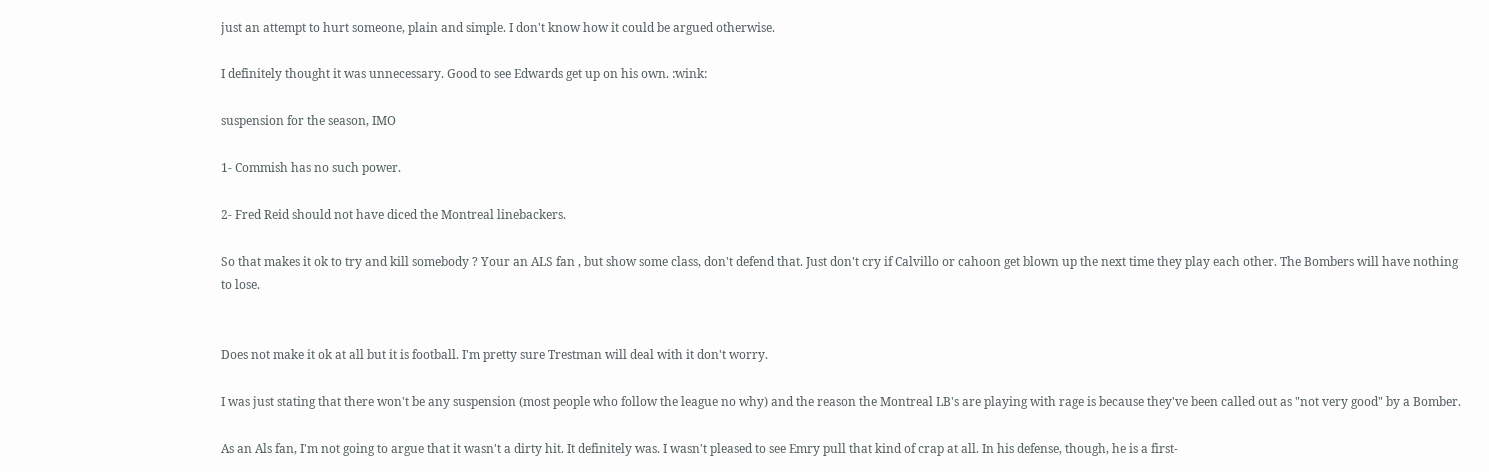just an attempt to hurt someone, plain and simple. I don't know how it could be argued otherwise.

I definitely thought it was unnecessary. Good to see Edwards get up on his own. :wink:

suspension for the season, IMO

1- Commish has no such power.

2- Fred Reid should not have diced the Montreal linebackers.

So that makes it ok to try and kill somebody ? Your an ALS fan , but show some class, don't defend that. Just don't cry if Calvillo or cahoon get blown up the next time they play each other. The Bombers will have nothing to lose.


Does not make it ok at all but it is football. I'm pretty sure Trestman will deal with it don't worry.

I was just stating that there won't be any suspension (most people who follow the league no why) and the reason the Montreal LB's are playing with rage is because they've been called out as "not very good" by a Bomber.

As an Als fan, I'm not going to argue that it wasn't a dirty hit. It definitely was. I wasn't pleased to see Emry pull that kind of crap at all. In his defense, though, he is a first-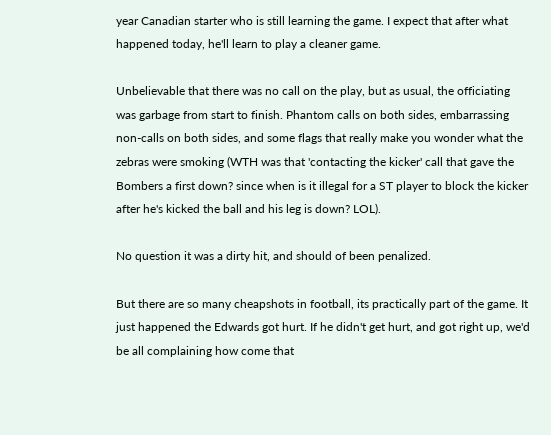year Canadian starter who is still learning the game. I expect that after what happened today, he'll learn to play a cleaner game.

Unbelievable that there was no call on the play, but as usual, the officiating was garbage from start to finish. Phantom calls on both sides, embarrassing non-calls on both sides, and some flags that really make you wonder what the zebras were smoking (WTH was that 'contacting the kicker' call that gave the Bombers a first down? since when is it illegal for a ST player to block the kicker after he's kicked the ball and his leg is down? LOL).

No question it was a dirty hit, and should of been penalized.

But there are so many cheapshots in football, its practically part of the game. It just happened the Edwards got hurt. If he didn't get hurt, and got right up, we'd be all complaining how come that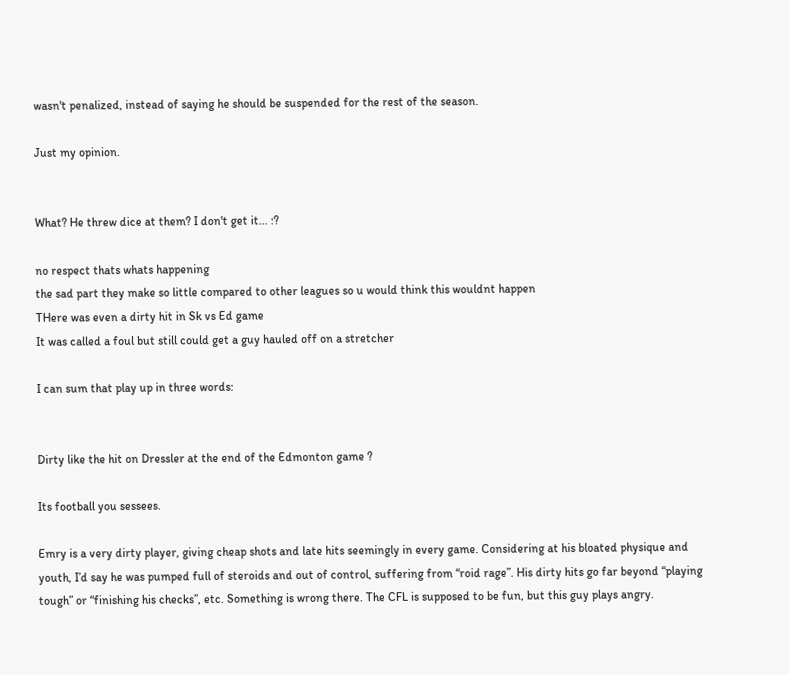wasn't penalized, instead of saying he should be suspended for the rest of the season.

Just my opinion.


What? He threw dice at them? I don't get it... :?

no respect thats whats happening
the sad part they make so little compared to other leagues so u would think this wouldnt happen
THere was even a dirty hit in Sk vs Ed game
It was called a foul but still could get a guy hauled off on a stretcher

I can sum that play up in three words:


Dirty like the hit on Dressler at the end of the Edmonton game ?

Its football you sessees.

Emry is a very dirty player, giving cheap shots and late hits seemingly in every game. Considering at his bloated physique and youth, I’d say he was pumped full of steroids and out of control, suffering from “roid rage”. His dirty hits go far beyond “playing tough” or “finishing his checks”, etc. Something is wrong there. The CFL is supposed to be fun, but this guy plays angry.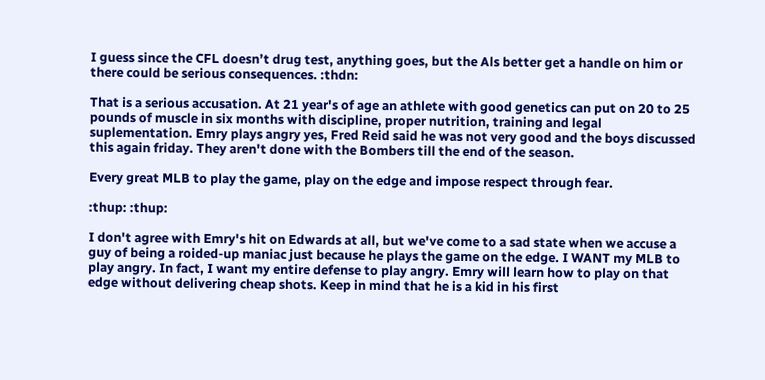I guess since the CFL doesn’t drug test, anything goes, but the Als better get a handle on him or there could be serious consequences. :thdn:

That is a serious accusation. At 21 year's of age an athlete with good genetics can put on 20 to 25 pounds of muscle in six months with discipline, proper nutrition, training and legal suplementation. Emry plays angry yes, Fred Reid said he was not very good and the boys discussed this again friday. They aren't done with the Bombers till the end of the season.

Every great MLB to play the game, play on the edge and impose respect through fear.

:thup: :thup:

I don't agree with Emry's hit on Edwards at all, but we've come to a sad state when we accuse a guy of being a roided-up maniac just because he plays the game on the edge. I WANT my MLB to play angry. In fact, I want my entire defense to play angry. Emry will learn how to play on that edge without delivering cheap shots. Keep in mind that he is a kid in his first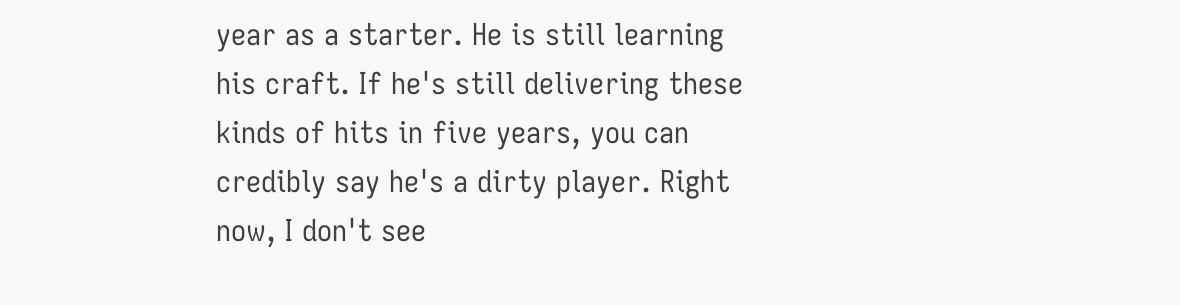year as a starter. He is still learning his craft. If he's still delivering these kinds of hits in five years, you can credibly say he's a dirty player. Right now, I don't see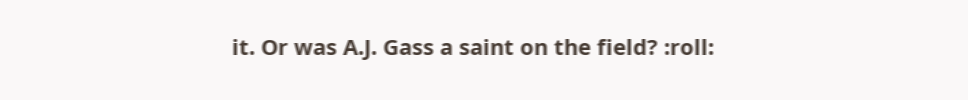it. Or was A.J. Gass a saint on the field? :roll: